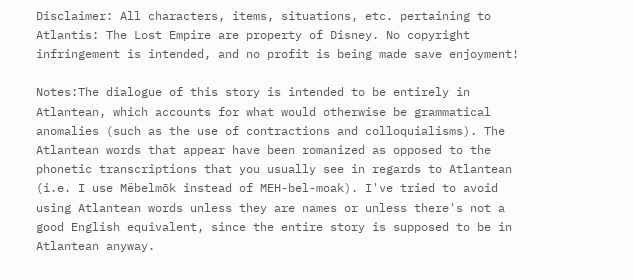Disclaimer: All characters, items, situations, etc. pertaining to Atlantis: The Lost Empire are property of Disney. No copyright infringement is intended, and no profit is being made save enjoyment!

Notes:The dialogue of this story is intended to be entirely in Atlantean, which accounts for what would otherwise be grammatical anomalies (such as the use of contractions and colloquialisms). The Atlantean words that appear have been romanized as opposed to the phonetic transcriptions that you usually see in regards to Atlantean (i.e. I use Mëbelmōk instead of MEH-bel-moak). I've tried to avoid using Atlantean words unless they are names or unless there's not a good English equivalent, since the entire story is supposed to be in Atlantean anyway.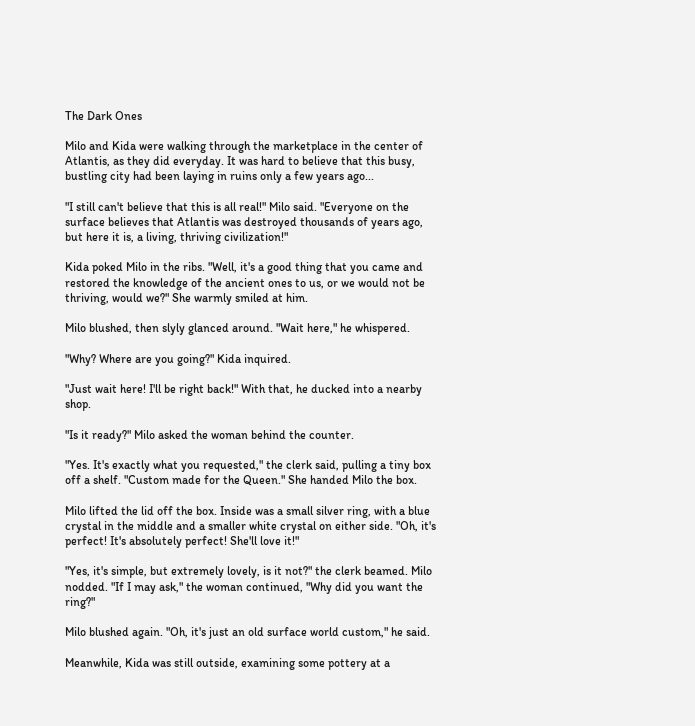The Dark Ones

Milo and Kida were walking through the marketplace in the center of Atlantis, as they did everyday. It was hard to believe that this busy, bustling city had been laying in ruins only a few years ago...

"I still can't believe that this is all real!" Milo said. "Everyone on the surface believes that Atlantis was destroyed thousands of years ago, but here it is, a living, thriving civilization!"

Kida poked Milo in the ribs. "Well, it's a good thing that you came and restored the knowledge of the ancient ones to us, or we would not be thriving, would we?" She warmly smiled at him.

Milo blushed, then slyly glanced around. "Wait here," he whispered.

"Why? Where are you going?" Kida inquired.

"Just wait here! I'll be right back!" With that, he ducked into a nearby shop.

"Is it ready?" Milo asked the woman behind the counter.

"Yes. It's exactly what you requested," the clerk said, pulling a tiny box off a shelf. "Custom made for the Queen." She handed Milo the box.

Milo lifted the lid off the box. Inside was a small silver ring, with a blue crystal in the middle and a smaller white crystal on either side. "Oh, it's perfect! It's absolutely perfect! She'll love it!"

"Yes, it's simple, but extremely lovely, is it not?" the clerk beamed. Milo nodded. "If I may ask," the woman continued, "Why did you want the ring?"

Milo blushed again. "Oh, it's just an old surface world custom," he said.

Meanwhile, Kida was still outside, examining some pottery at a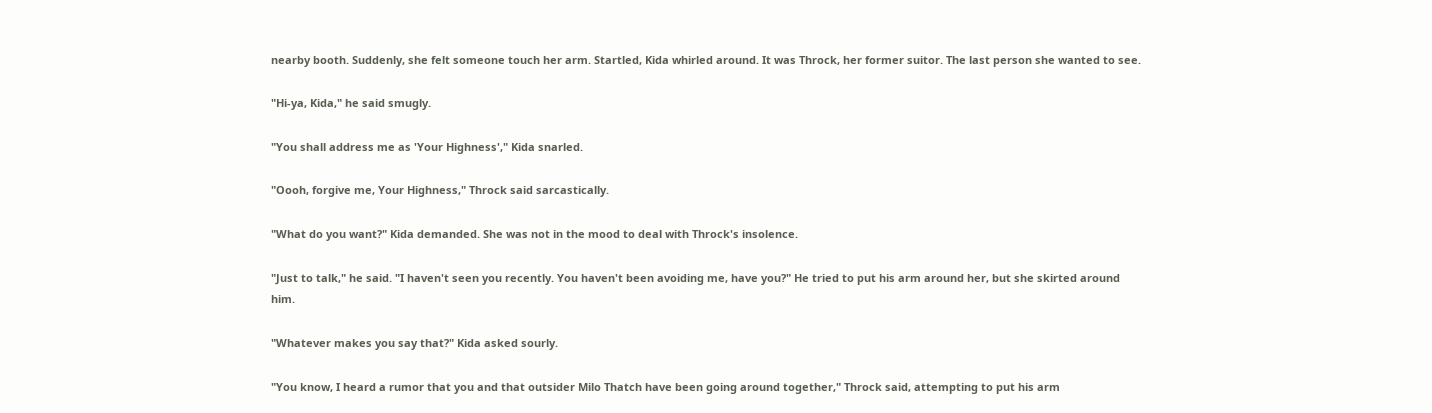nearby booth. Suddenly, she felt someone touch her arm. Startled, Kida whirled around. It was Throck, her former suitor. The last person she wanted to see.

"Hi-ya, Kida," he said smugly.

"You shall address me as 'Your Highness'," Kida snarled.

"Oooh, forgive me, Your Highness," Throck said sarcastically.

"What do you want?" Kida demanded. She was not in the mood to deal with Throck's insolence.

"Just to talk," he said. "I haven't seen you recently. You haven't been avoiding me, have you?" He tried to put his arm around her, but she skirted around him.

"Whatever makes you say that?" Kida asked sourly.

"You know, I heard a rumor that you and that outsider Milo Thatch have been going around together," Throck said, attempting to put his arm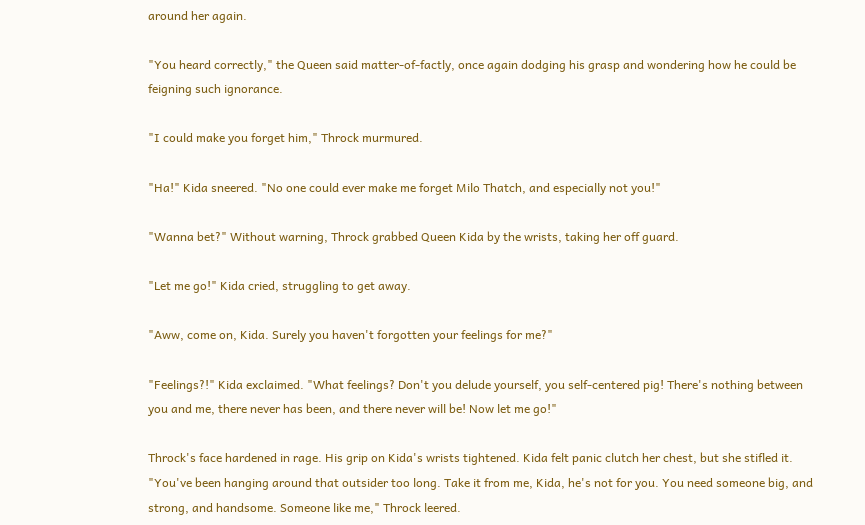around her again.

"You heard correctly," the Queen said matter-of-factly, once again dodging his grasp and wondering how he could be feigning such ignorance.

"I could make you forget him," Throck murmured.

"Ha!" Kida sneered. "No one could ever make me forget Milo Thatch, and especially not you!"

"Wanna bet?" Without warning, Throck grabbed Queen Kida by the wrists, taking her off guard.

"Let me go!" Kida cried, struggling to get away.

"Aww, come on, Kida. Surely you haven't forgotten your feelings for me?"

"Feelings?!" Kida exclaimed. "What feelings? Don't you delude yourself, you self-centered pig! There's nothing between you and me, there never has been, and there never will be! Now let me go!"

Throck's face hardened in rage. His grip on Kida's wrists tightened. Kida felt panic clutch her chest, but she stifled it. "You've been hanging around that outsider too long. Take it from me, Kida, he's not for you. You need someone big, and strong, and handsome. Someone like me," Throck leered.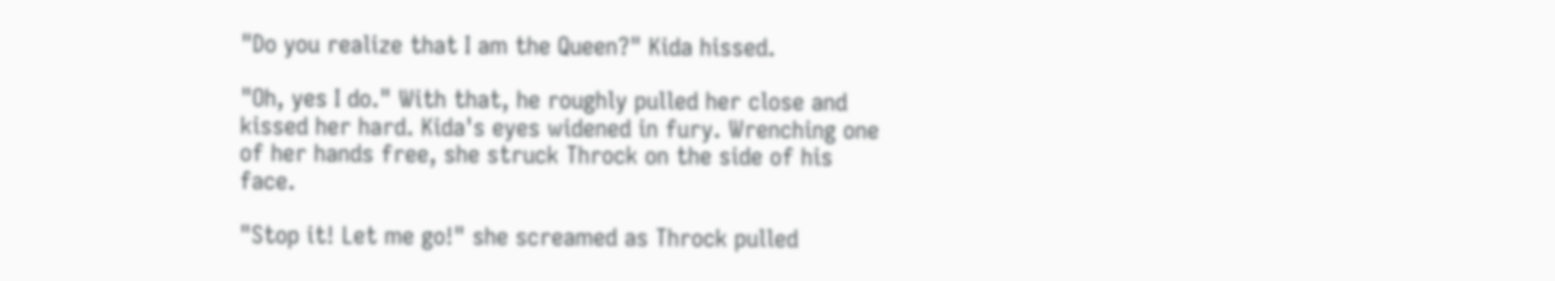"Do you realize that I am the Queen?" Kida hissed.

"Oh, yes I do." With that, he roughly pulled her close and kissed her hard. Kida's eyes widened in fury. Wrenching one of her hands free, she struck Throck on the side of his face.

"Stop it! Let me go!" she screamed as Throck pulled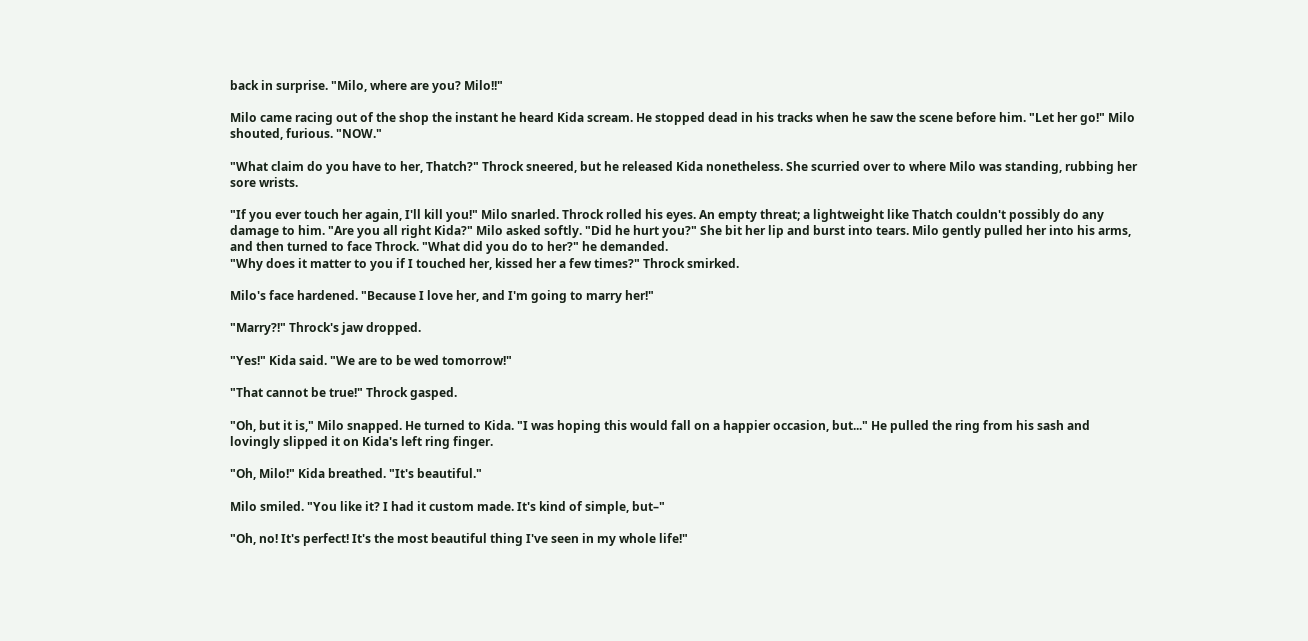back in surprise. "Milo, where are you? Milo!!"

Milo came racing out of the shop the instant he heard Kida scream. He stopped dead in his tracks when he saw the scene before him. "Let her go!" Milo shouted, furious. "NOW."

"What claim do you have to her, Thatch?" Throck sneered, but he released Kida nonetheless. She scurried over to where Milo was standing, rubbing her sore wrists.

"If you ever touch her again, I'll kill you!" Milo snarled. Throck rolled his eyes. An empty threat; a lightweight like Thatch couldn't possibly do any damage to him. "Are you all right Kida?" Milo asked softly. "Did he hurt you?" She bit her lip and burst into tears. Milo gently pulled her into his arms, and then turned to face Throck. "What did you do to her?" he demanded.
"Why does it matter to you if I touched her, kissed her a few times?" Throck smirked.

Milo's face hardened. "Because I love her, and I'm going to marry her!"

"Marry?!" Throck's jaw dropped.

"Yes!" Kida said. "We are to be wed tomorrow!"

"That cannot be true!" Throck gasped.

"Oh, but it is," Milo snapped. He turned to Kida. "I was hoping this would fall on a happier occasion, but..." He pulled the ring from his sash and lovingly slipped it on Kida's left ring finger.

"Oh, Milo!" Kida breathed. "It's beautiful."

Milo smiled. "You like it? I had it custom made. It's kind of simple, but–"

"Oh, no! It's perfect! It's the most beautiful thing I've seen in my whole life!"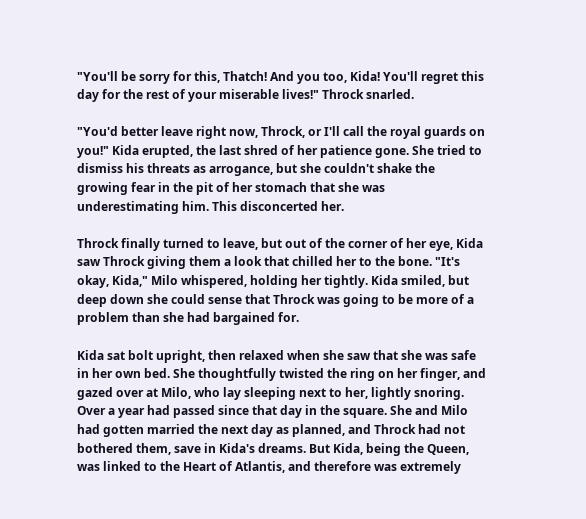"You'll be sorry for this, Thatch! And you too, Kida! You'll regret this day for the rest of your miserable lives!" Throck snarled.

"You'd better leave right now, Throck, or I'll call the royal guards on you!" Kida erupted, the last shred of her patience gone. She tried to dismiss his threats as arrogance, but she couldn't shake the growing fear in the pit of her stomach that she was underestimating him. This disconcerted her.

Throck finally turned to leave, but out of the corner of her eye, Kida saw Throck giving them a look that chilled her to the bone. "It's okay, Kida," Milo whispered, holding her tightly. Kida smiled, but deep down she could sense that Throck was going to be more of a problem than she had bargained for.

Kida sat bolt upright, then relaxed when she saw that she was safe in her own bed. She thoughtfully twisted the ring on her finger, and gazed over at Milo, who lay sleeping next to her, lightly snoring. Over a year had passed since that day in the square. She and Milo had gotten married the next day as planned, and Throck had not bothered them, save in Kida's dreams. But Kida, being the Queen, was linked to the Heart of Atlantis, and therefore was extremely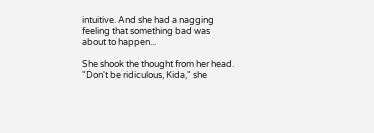intuitive. And she had a nagging feeling that something bad was about to happen...

She shook the thought from her head. "Don't be ridiculous, Kida," she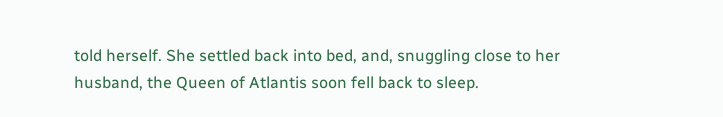told herself. She settled back into bed, and, snuggling close to her husband, the Queen of Atlantis soon fell back to sleep.